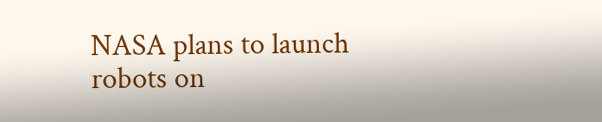NASA plans to launch robots on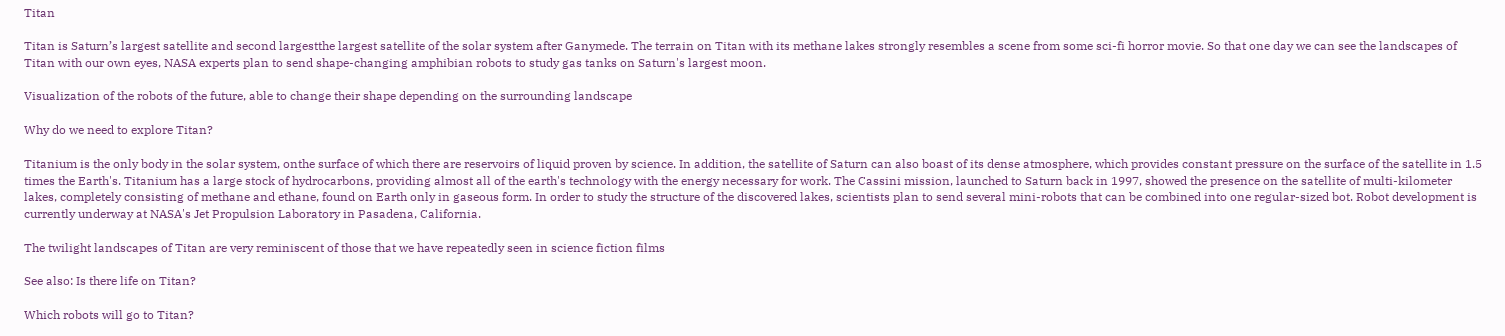Titan

Titan is Saturn’s largest satellite and second largestthe largest satellite of the solar system after Ganymede. The terrain on Titan with its methane lakes strongly resembles a scene from some sci-fi horror movie. So that one day we can see the landscapes of Titan with our own eyes, NASA experts plan to send shape-changing amphibian robots to study gas tanks on Saturn's largest moon.

Visualization of the robots of the future, able to change their shape depending on the surrounding landscape

Why do we need to explore Titan?

Titanium is the only body in the solar system, onthe surface of which there are reservoirs of liquid proven by science. In addition, the satellite of Saturn can also boast of its dense atmosphere, which provides constant pressure on the surface of the satellite in 1.5 times the Earth's. Titanium has a large stock of hydrocarbons, providing almost all of the earth's technology with the energy necessary for work. The Cassini mission, launched to Saturn back in 1997, showed the presence on the satellite of multi-kilometer lakes, completely consisting of methane and ethane, found on Earth only in gaseous form. In order to study the structure of the discovered lakes, scientists plan to send several mini-robots that can be combined into one regular-sized bot. Robot development is currently underway at NASA's Jet Propulsion Laboratory in Pasadena, California.

The twilight landscapes of Titan are very reminiscent of those that we have repeatedly seen in science fiction films

See also: Is there life on Titan?

Which robots will go to Titan?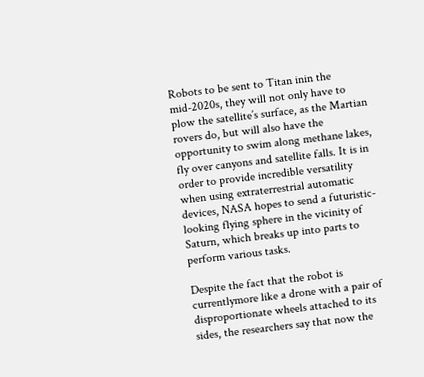Robots to be sent to Titan inin the mid-2020s, they will not only have to plow the satellite’s surface, as the Martian rovers do, but will also have the opportunity to swim along methane lakes, fly over canyons and satellite falls. It is in order to provide incredible versatility when using extraterrestrial automatic devices, NASA hopes to send a futuristic-looking flying sphere in the vicinity of Saturn, which breaks up into parts to perform various tasks.

Despite the fact that the robot is currentlymore like a drone with a pair of disproportionate wheels attached to its sides, the researchers say that now the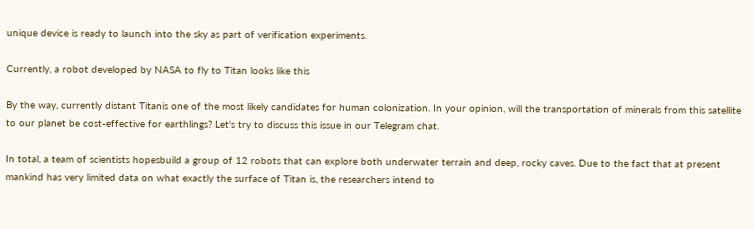unique device is ready to launch into the sky as part of verification experiments.

Currently, a robot developed by NASA to fly to Titan looks like this

By the way, currently distant Titanis one of the most likely candidates for human colonization. In your opinion, will the transportation of minerals from this satellite to our planet be cost-effective for earthlings? Let's try to discuss this issue in our Telegram chat.

In total, a team of scientists hopesbuild a group of 12 robots that can explore both underwater terrain and deep, rocky caves. Due to the fact that at present mankind has very limited data on what exactly the surface of Titan is, the researchers intend to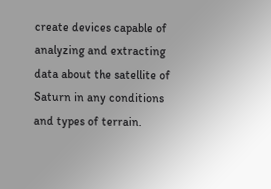create devices capable of analyzing and extracting data about the satellite of Saturn in any conditions and types of terrain.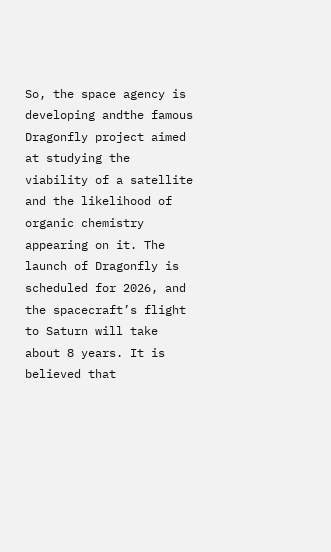So, the space agency is developing andthe famous Dragonfly project aimed at studying the viability of a satellite and the likelihood of organic chemistry appearing on it. The launch of Dragonfly is scheduled for 2026, and the spacecraft’s flight to Saturn will take about 8 years. It is believed that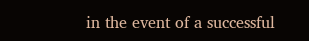in the event of a successful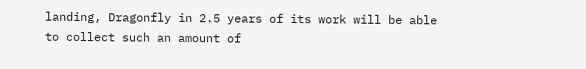landing, Dragonfly in 2.5 years of its work will be able to collect such an amount of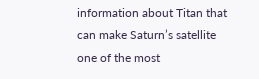information about Titan that can make Saturn’s satellite one of the most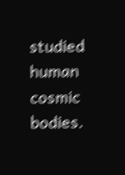studied human cosmic bodies.